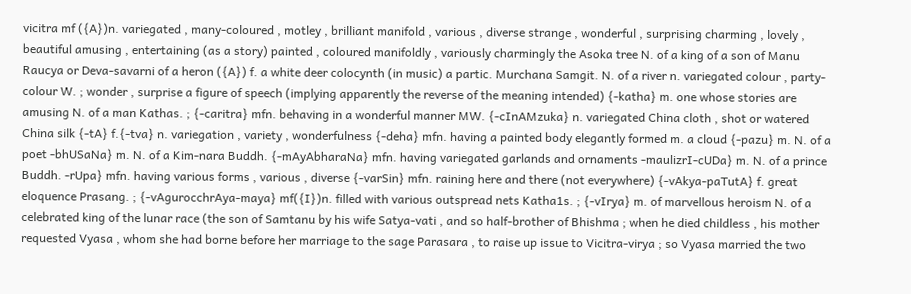vicitra mf ({A})n. variegated , many-coloured , motley , brilliant manifold , various , diverse strange , wonderful , surprising charming , lovely , beautiful amusing , entertaining (as a story) painted , coloured manifoldly , variously charmingly the Asoka tree N. of a king of a son of Manu Raucya or Deva-savarni of a heron ({A}) f. a white deer colocynth (in music) a partic. Murchana Samgit. N. of a river n. variegated colour , party-colour W. ; wonder , surprise a figure of speech (implying apparently the reverse of the meaning intended) {-katha} m. one whose stories are amusing N. of a man Kathas. ; {-caritra} mfn. behaving in a wonderful manner MW. {-cInAMzuka} n. variegated China cloth , shot or watered China silk {-tA} f.{-tva} n. variegation , variety , wonderfulness {-deha} mfn. having a painted body elegantly formed m. a cloud {-pazu} m. N. of a poet -bhUSaNa} m. N. of a Kim-nara Buddh. {-mAyAbharaNa} mfn. having variegated garlands and ornaments -maulizrI-cUDa} m. N. of a prince Buddh. -rUpa} mfn. having various forms , various , diverse {-varSin} mfn. raining here and there (not everywhere) {-vAkya-paTutA} f. great eloquence Prasang. ; {-vAgurocchrAya-maya} mf({I})n. filled with various outspread nets Katha1s. ; {-vIrya} m. of marvellous heroism N. of a celebrated king of the lunar race (the son of Samtanu by his wife Satya-vati , and so half-brother of Bhishma ; when he died childless , his mother requested Vyasa , whom she had borne before her marriage to the sage Parasara , to raise up issue to Vicitra-virya ; so Vyasa married the two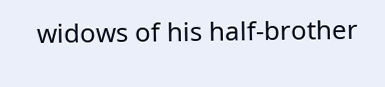widows of his half-brother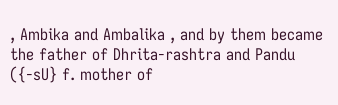, Ambika and Ambalika , and by them became the father of Dhrita-rashtra and Pandu ({-sU} f. mother of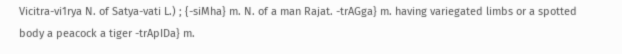Vicitra-vi1rya N. of Satya-vati L.) ; {-siMha} m. N. of a man Rajat. -trAGga} m. having variegated limbs or a spotted body a peacock a tiger -trApIDa} m.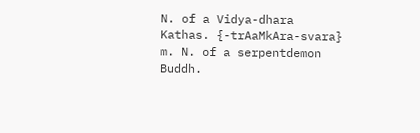N. of a Vidya-dhara Kathas. {-trAaMkAra-svara} m. N. of a serpentdemon Buddh.